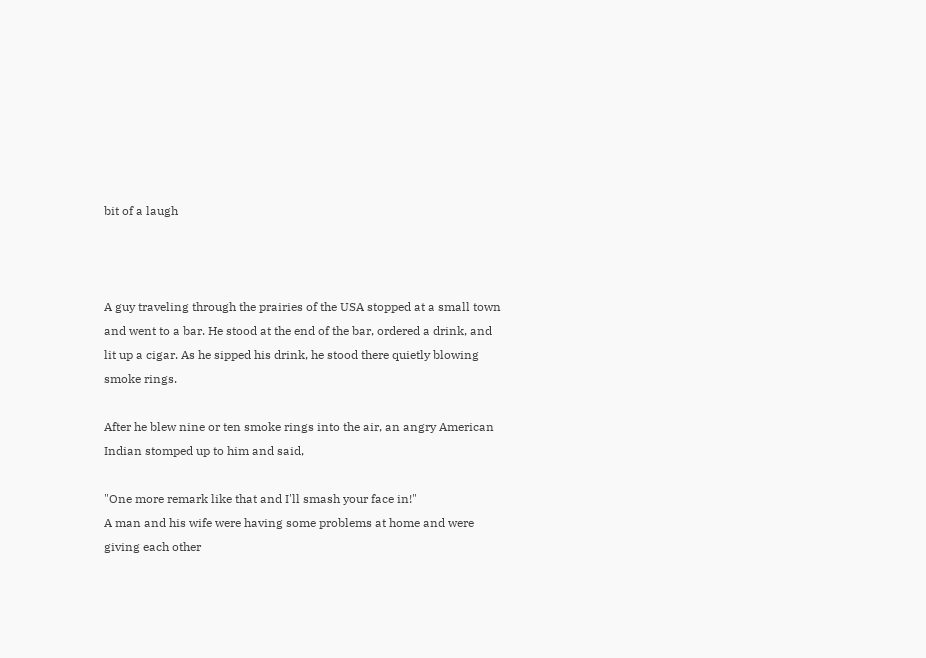bit of a laugh



A guy traveling through the prairies of the USA stopped at a small town
and went to a bar. He stood at the end of the bar, ordered a drink, and
lit up a cigar. As he sipped his drink, he stood there quietly blowing
smoke rings.

After he blew nine or ten smoke rings into the air, an angry American
Indian stomped up to him and said,

"One more remark like that and I'll smash your face in!"
A man and his wife were having some problems at home and were giving each other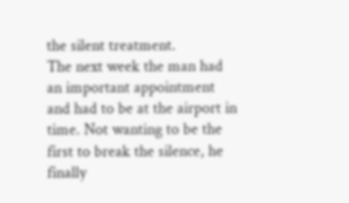the silent treatment.
The next week the man had an important appointment and had to be at the airport in time. Not wanting to be the first to break the silence, he finally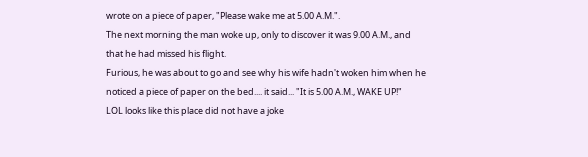wrote on a piece of paper, "Please wake me at 5.00 A.M.".
The next morning the man woke up, only to discover it was 9.00 A.M., and that he had missed his flight.
Furious, he was about to go and see why his wife hadn't woken him when he noticed a piece of paper on the bed.... it said... "It is 5.00 A.M., WAKE UP!"
LOL looks like this place did not have a joke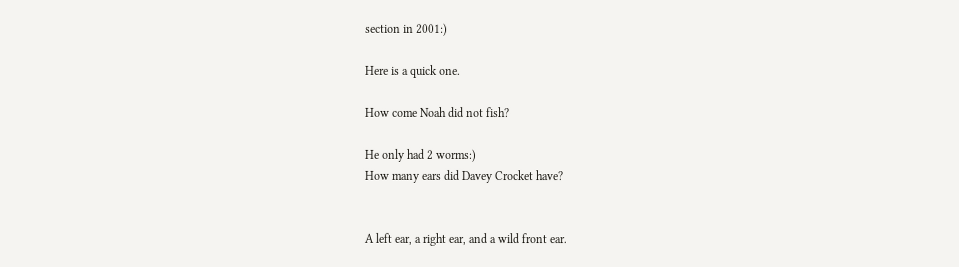section in 2001:)

Here is a quick one.

How come Noah did not fish?

He only had 2 worms:)
How many ears did Davey Crocket have?


A left ear, a right ear, and a wild front ear.